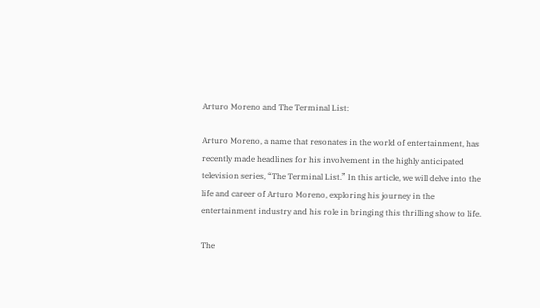Arturo Moreno and The Terminal List:

Arturo Moreno, a name that resonates in the world of entertainment, has recently made headlines for his involvement in the highly anticipated television series, “The Terminal List.” In this article, we will delve into the life and career of Arturo Moreno, exploring his journey in the entertainment industry and his role in bringing this thrilling show to life.

The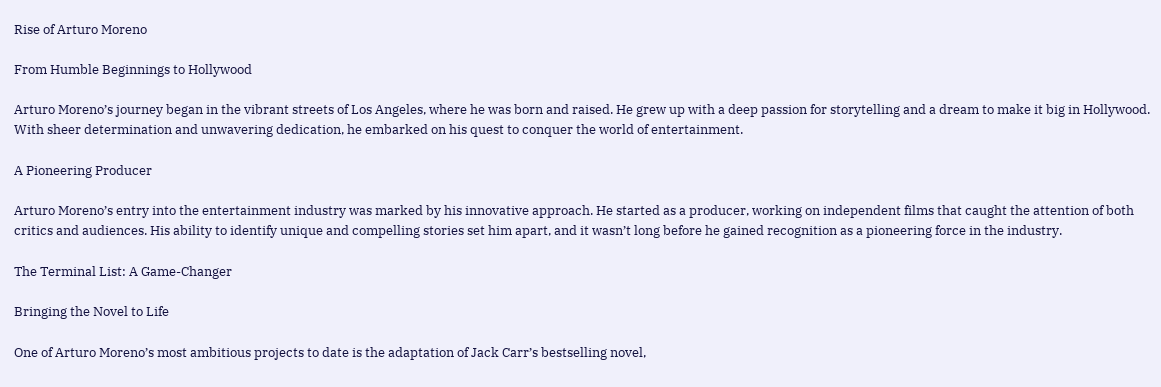Rise of Arturo Moreno

From Humble Beginnings to Hollywood

Arturo Moreno’s journey began in the vibrant streets of Los Angeles, where he was born and raised. He grew up with a deep passion for storytelling and a dream to make it big in Hollywood. With sheer determination and unwavering dedication, he embarked on his quest to conquer the world of entertainment.

A Pioneering Producer

Arturo Moreno’s entry into the entertainment industry was marked by his innovative approach. He started as a producer, working on independent films that caught the attention of both critics and audiences. His ability to identify unique and compelling stories set him apart, and it wasn’t long before he gained recognition as a pioneering force in the industry.

The Terminal List: A Game-Changer

Bringing the Novel to Life

One of Arturo Moreno’s most ambitious projects to date is the adaptation of Jack Carr’s bestselling novel,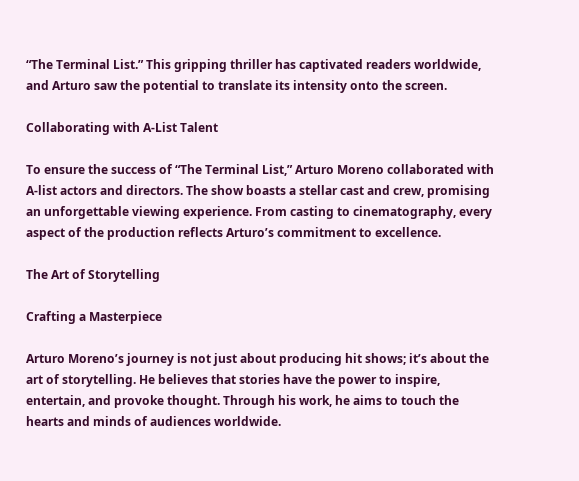“The Terminal List.” This gripping thriller has captivated readers worldwide, and Arturo saw the potential to translate its intensity onto the screen.

Collaborating with A-List Talent

To ensure the success of “The Terminal List,” Arturo Moreno collaborated with A-list actors and directors. The show boasts a stellar cast and crew, promising an unforgettable viewing experience. From casting to cinematography, every aspect of the production reflects Arturo’s commitment to excellence.

The Art of Storytelling

Crafting a Masterpiece

Arturo Moreno’s journey is not just about producing hit shows; it’s about the art of storytelling. He believes that stories have the power to inspire, entertain, and provoke thought. Through his work, he aims to touch the hearts and minds of audiences worldwide.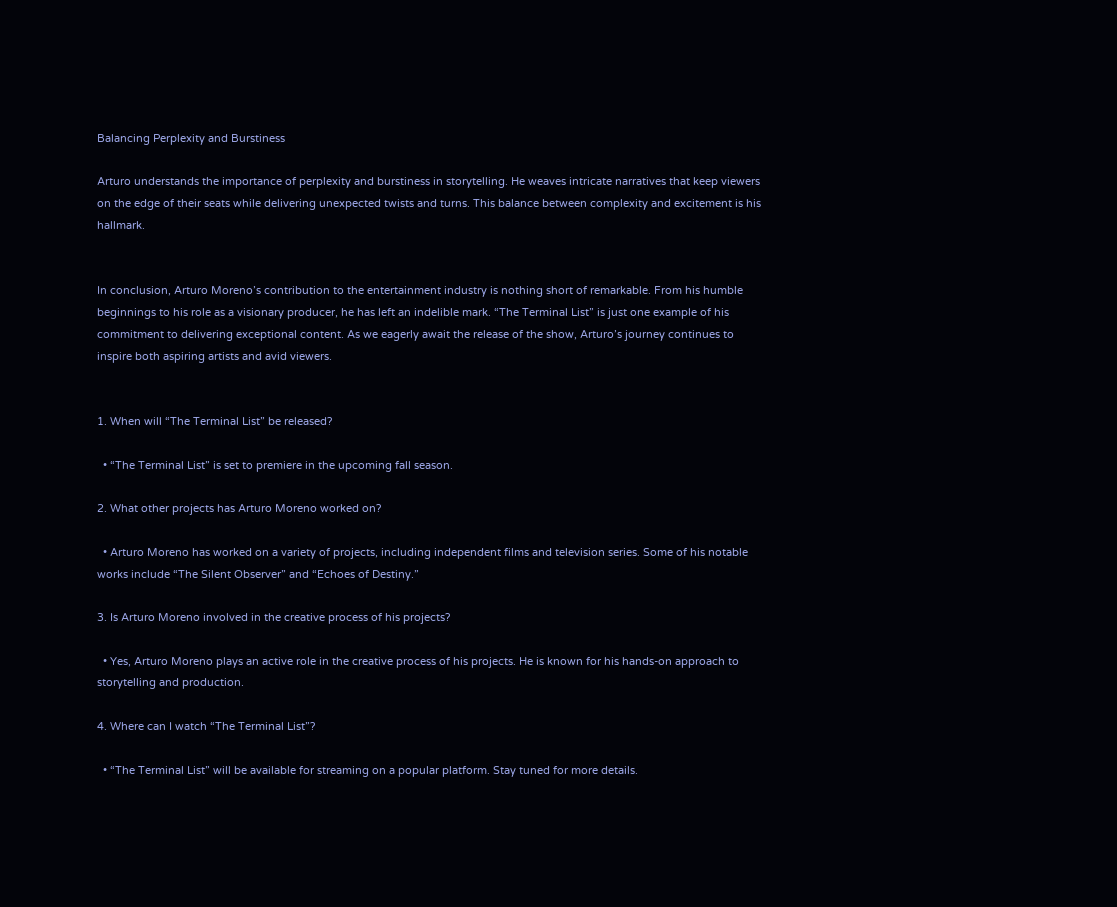Balancing Perplexity and Burstiness

Arturo understands the importance of perplexity and burstiness in storytelling. He weaves intricate narratives that keep viewers on the edge of their seats while delivering unexpected twists and turns. This balance between complexity and excitement is his hallmark.


In conclusion, Arturo Moreno’s contribution to the entertainment industry is nothing short of remarkable. From his humble beginnings to his role as a visionary producer, he has left an indelible mark. “The Terminal List” is just one example of his commitment to delivering exceptional content. As we eagerly await the release of the show, Arturo’s journey continues to inspire both aspiring artists and avid viewers.


1. When will “The Terminal List” be released?

  • “The Terminal List” is set to premiere in the upcoming fall season.

2. What other projects has Arturo Moreno worked on?

  • Arturo Moreno has worked on a variety of projects, including independent films and television series. Some of his notable works include “The Silent Observer” and “Echoes of Destiny.”

3. Is Arturo Moreno involved in the creative process of his projects?

  • Yes, Arturo Moreno plays an active role in the creative process of his projects. He is known for his hands-on approach to storytelling and production.

4. Where can I watch “The Terminal List”?

  • “The Terminal List” will be available for streaming on a popular platform. Stay tuned for more details.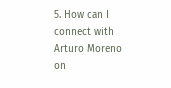5. How can I connect with Arturo Moreno on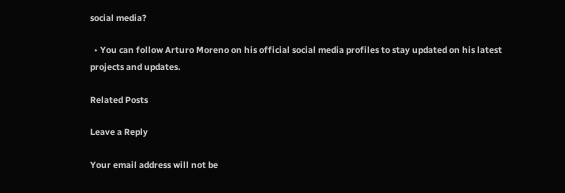social media?

  • You can follow Arturo Moreno on his official social media profiles to stay updated on his latest projects and updates.

Related Posts

Leave a Reply

Your email address will not be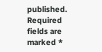published. Required fields are marked *